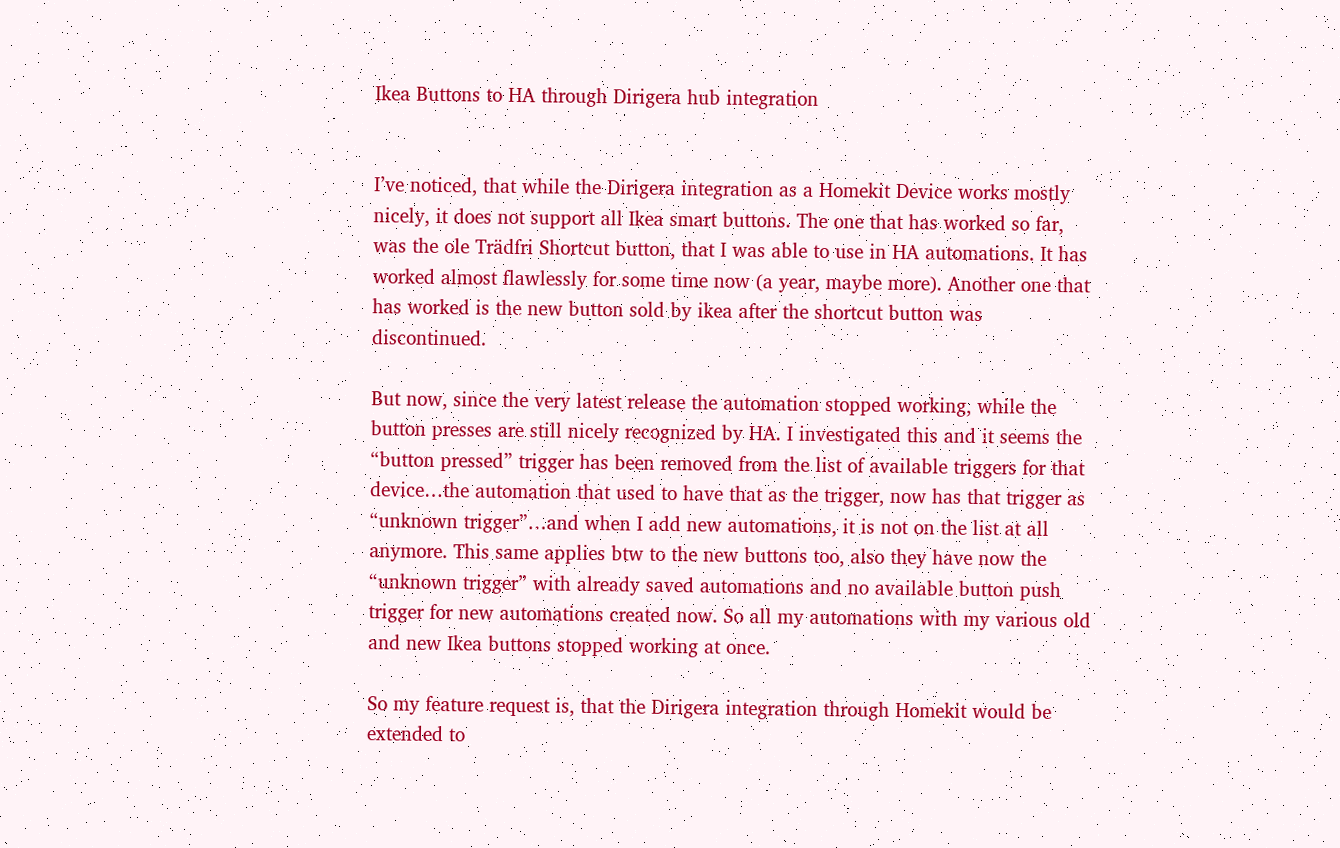Ikea Buttons to HA through Dirigera hub integration


I’ve noticed, that while the Dirigera integration as a Homekit Device works mostly nicely, it does not support all Ikea smart buttons. The one that has worked so far, was the ole Trädfri Shortcut button, that I was able to use in HA automations. It has worked almost flawlessly for some time now (a year, maybe more). Another one that has worked is the new button sold by ikea after the shortcut button was discontinued.

But now, since the very latest release the automation stopped working, while the button presses are still nicely recognized by HA. I investigated this and it seems the “button pressed” trigger has been removed from the list of available triggers for that device…the automation that used to have that as the trigger, now has that trigger as “unknown trigger”…and when I add new automations, it is not on the list at all anymore. This same applies btw to the new buttons too, also they have now the “unknown trigger” with already saved automations and no available button push trigger for new automations created now. So all my automations with my various old and new Ikea buttons stopped working at once.

So my feature request is, that the Dirigera integration through Homekit would be extended to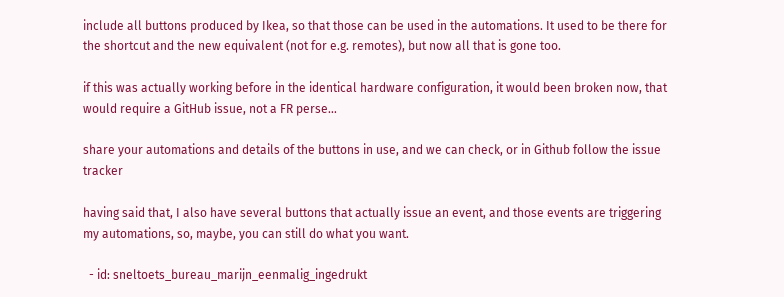include all buttons produced by Ikea, so that those can be used in the automations. It used to be there for the shortcut and the new equivalent (not for e.g. remotes), but now all that is gone too.

if this was actually working before in the identical hardware configuration, it would been broken now, that would require a GitHub issue, not a FR perse…

share your automations and details of the buttons in use, and we can check, or in Github follow the issue tracker

having said that, I also have several buttons that actually issue an event, and those events are triggering my automations, so, maybe, you can still do what you want.

  - id: sneltoets_bureau_marijn_eenmalig_ingedrukt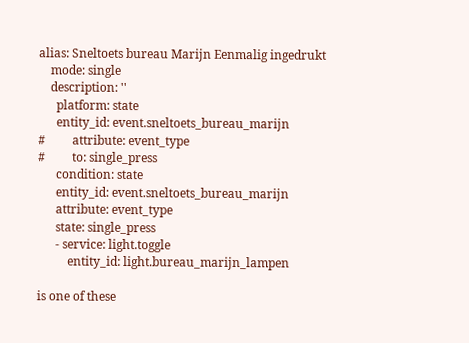alias: Sneltoets bureau Marijn Eenmalig ingedrukt
    mode: single
    description: ''
      platform: state
      entity_id: event.sneltoets_bureau_marijn
#         attribute: event_type
#         to: single_press
      condition: state
      entity_id: event.sneltoets_bureau_marijn
      attribute: event_type
      state: single_press
      - service: light.toggle
          entity_id: light.bureau_marijn_lampen

is one of these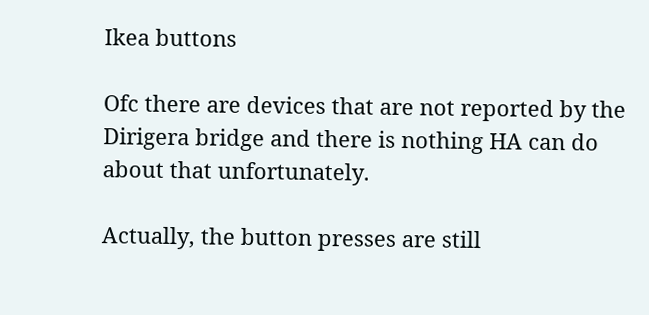Ikea buttons

Ofc there are devices that are not reported by the Dirigera bridge and there is nothing HA can do about that unfortunately.

Actually, the button presses are still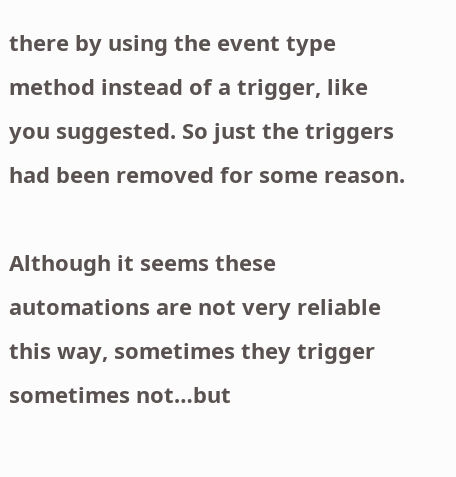there by using the event type method instead of a trigger, like you suggested. So just the triggers had been removed for some reason.

Although it seems these automations are not very reliable this way, sometimes they trigger sometimes not…but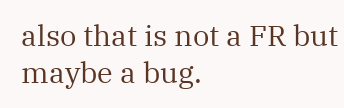also that is not a FR but maybe a bug.